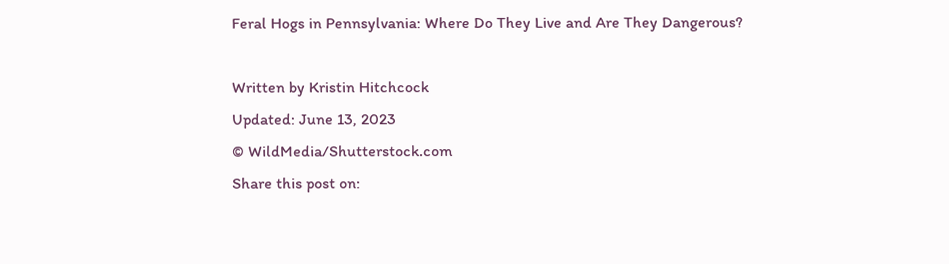Feral Hogs in Pennsylvania: Where Do They Live and Are They Dangerous?

Written by Kristin Hitchcock
Updated: June 13, 2023
© WildMedia/Shutterstock.com
Share this post on: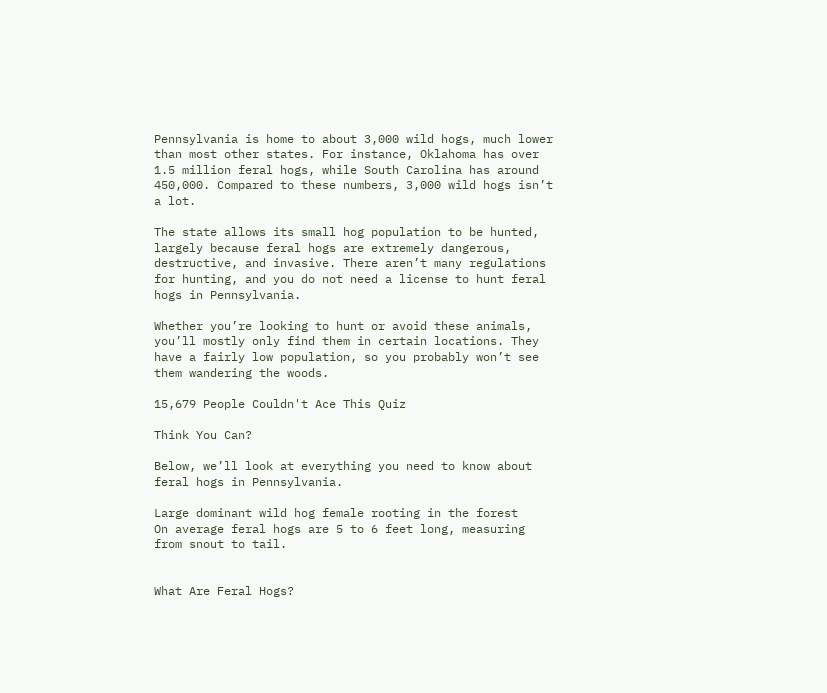Pennsylvania is home to about 3,000 wild hogs, much lower than most other states. For instance, Oklahoma has over 1.5 million feral hogs, while South Carolina has around 450,000. Compared to these numbers, 3,000 wild hogs isn’t a lot.

The state allows its small hog population to be hunted, largely because feral hogs are extremely dangerous, destructive, and invasive. There aren’t many regulations for hunting, and you do not need a license to hunt feral hogs in Pennsylvania.

Whether you’re looking to hunt or avoid these animals, you’ll mostly only find them in certain locations. They have a fairly low population, so you probably won’t see them wandering the woods.

15,679 People Couldn't Ace This Quiz

Think You Can?

Below, we’ll look at everything you need to know about feral hogs in Pennsylvania.

Large dominant wild hog female rooting in the forest
On average feral hogs are 5 to 6 feet long, measuring from snout to tail.


What Are Feral Hogs?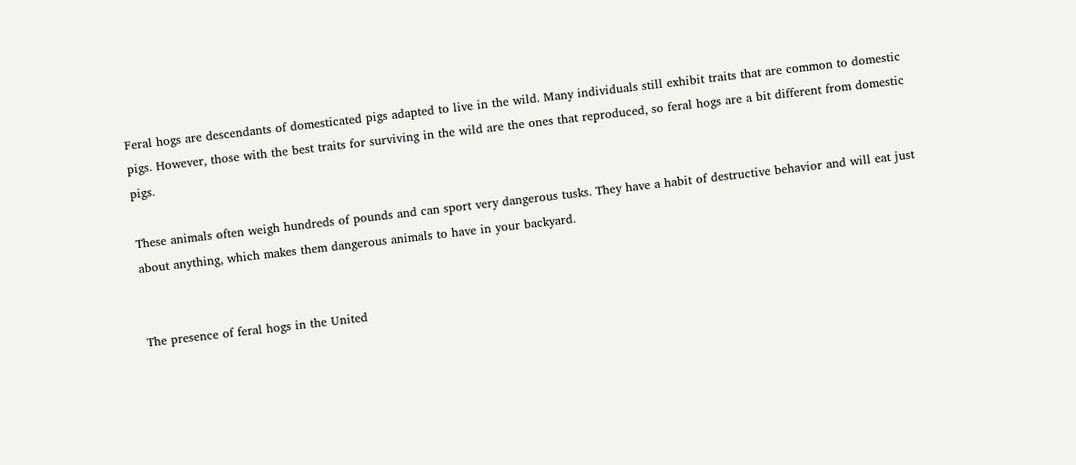Feral hogs are descendants of domesticated pigs adapted to live in the wild. Many individuals still exhibit traits that are common to domestic pigs. However, those with the best traits for surviving in the wild are the ones that reproduced, so feral hogs are a bit different from domestic pigs.

These animals often weigh hundreds of pounds and can sport very dangerous tusks. They have a habit of destructive behavior and will eat just about anything, which makes them dangerous animals to have in your backyard.


The presence of feral hogs in the United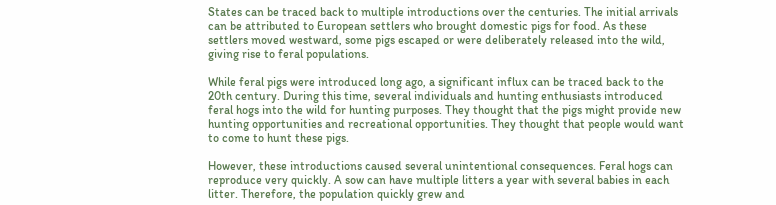States can be traced back to multiple introductions over the centuries. The initial arrivals can be attributed to European settlers who brought domestic pigs for food. As these settlers moved westward, some pigs escaped or were deliberately released into the wild, giving rise to feral populations.

While feral pigs were introduced long ago, a significant influx can be traced back to the 20th century. During this time, several individuals and hunting enthusiasts introduced feral hogs into the wild for hunting purposes. They thought that the pigs might provide new hunting opportunities and recreational opportunities. They thought that people would want to come to hunt these pigs.

However, these introductions caused several unintentional consequences. Feral hogs can reproduce very quickly. A sow can have multiple litters a year with several babies in each litter. Therefore, the population quickly grew and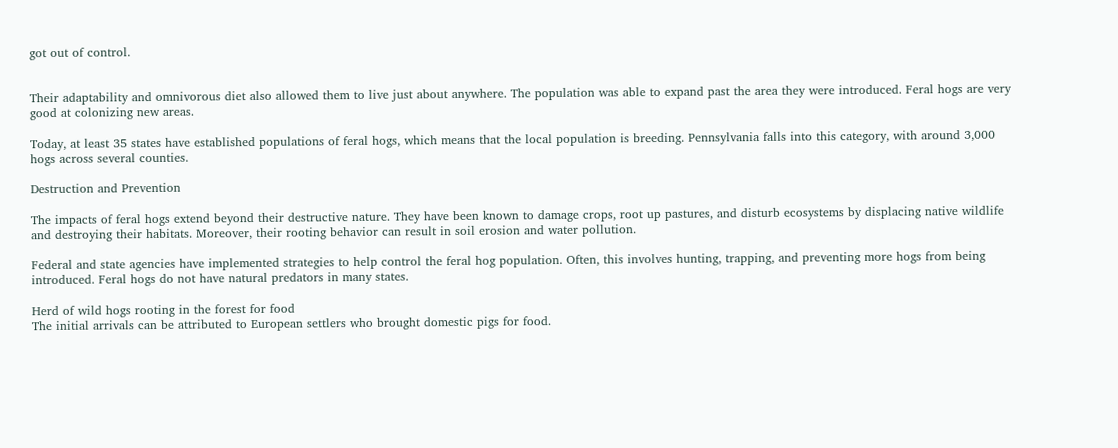got out of control.


Their adaptability and omnivorous diet also allowed them to live just about anywhere. The population was able to expand past the area they were introduced. Feral hogs are very good at colonizing new areas.

Today, at least 35 states have established populations of feral hogs, which means that the local population is breeding. Pennsylvania falls into this category, with around 3,000 hogs across several counties.

Destruction and Prevention

The impacts of feral hogs extend beyond their destructive nature. They have been known to damage crops, root up pastures, and disturb ecosystems by displacing native wildlife and destroying their habitats. Moreover, their rooting behavior can result in soil erosion and water pollution.

Federal and state agencies have implemented strategies to help control the feral hog population. Often, this involves hunting, trapping, and preventing more hogs from being introduced. Feral hogs do not have natural predators in many states.

Herd of wild hogs rooting in the forest for food
The initial arrivals can be attributed to European settlers who brought domestic pigs for food.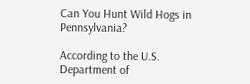Can You Hunt Wild Hogs in Pennsylvania?

According to the U.S. Department of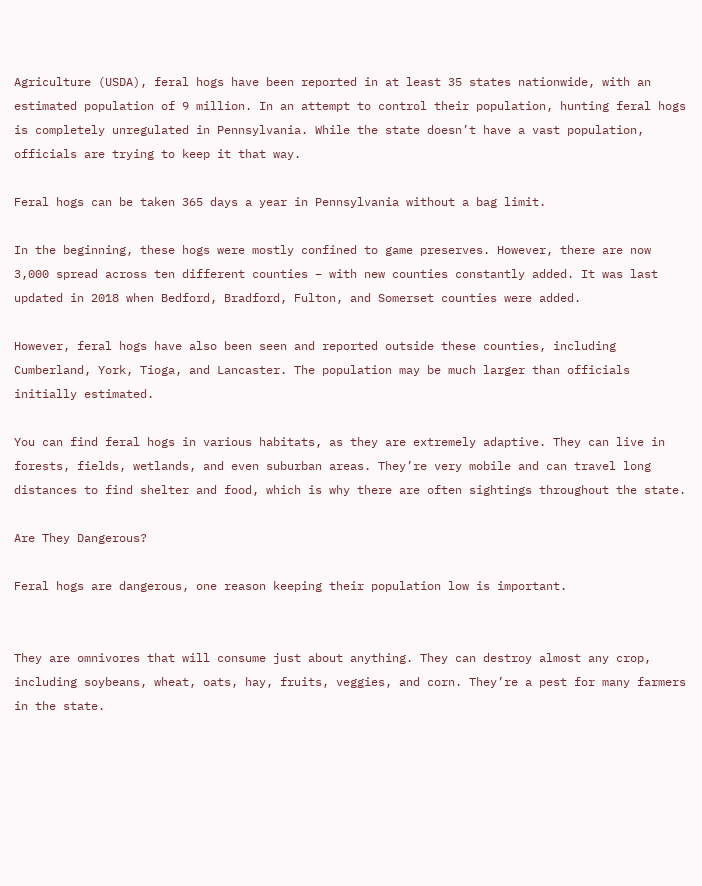Agriculture (USDA), feral hogs have been reported in at least 35 states nationwide, with an estimated population of 9 million. In an attempt to control their population, hunting feral hogs is completely unregulated in Pennsylvania. While the state doesn’t have a vast population, officials are trying to keep it that way.

Feral hogs can be taken 365 days a year in Pennsylvania without a bag limit.

In the beginning, these hogs were mostly confined to game preserves. However, there are now 3,000 spread across ten different counties – with new counties constantly added. It was last updated in 2018 when Bedford, Bradford, Fulton, and Somerset counties were added.

However, feral hogs have also been seen and reported outside these counties, including Cumberland, York, Tioga, and Lancaster. The population may be much larger than officials initially estimated.

You can find feral hogs in various habitats, as they are extremely adaptive. They can live in forests, fields, wetlands, and even suburban areas. They’re very mobile and can travel long distances to find shelter and food, which is why there are often sightings throughout the state.

Are They Dangerous?

Feral hogs are dangerous, one reason keeping their population low is important.


They are omnivores that will consume just about anything. They can destroy almost any crop, including soybeans, wheat, oats, hay, fruits, veggies, and corn. They’re a pest for many farmers in the state.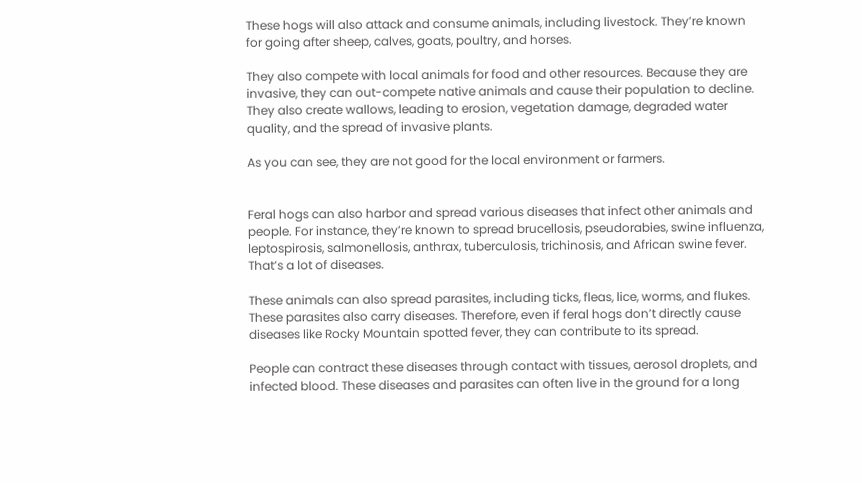These hogs will also attack and consume animals, including livestock. They’re known for going after sheep, calves, goats, poultry, and horses.

They also compete with local animals for food and other resources. Because they are invasive, they can out-compete native animals and cause their population to decline. They also create wallows, leading to erosion, vegetation damage, degraded water quality, and the spread of invasive plants.

As you can see, they are not good for the local environment or farmers.


Feral hogs can also harbor and spread various diseases that infect other animals and people. For instance, they’re known to spread brucellosis, pseudorabies, swine influenza, leptospirosis, salmonellosis, anthrax, tuberculosis, trichinosis, and African swine fever. That’s a lot of diseases.

These animals can also spread parasites, including ticks, fleas, lice, worms, and flukes. These parasites also carry diseases. Therefore, even if feral hogs don’t directly cause diseases like Rocky Mountain spotted fever, they can contribute to its spread.

People can contract these diseases through contact with tissues, aerosol droplets, and infected blood. These diseases and parasites can often live in the ground for a long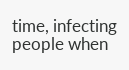time, infecting people when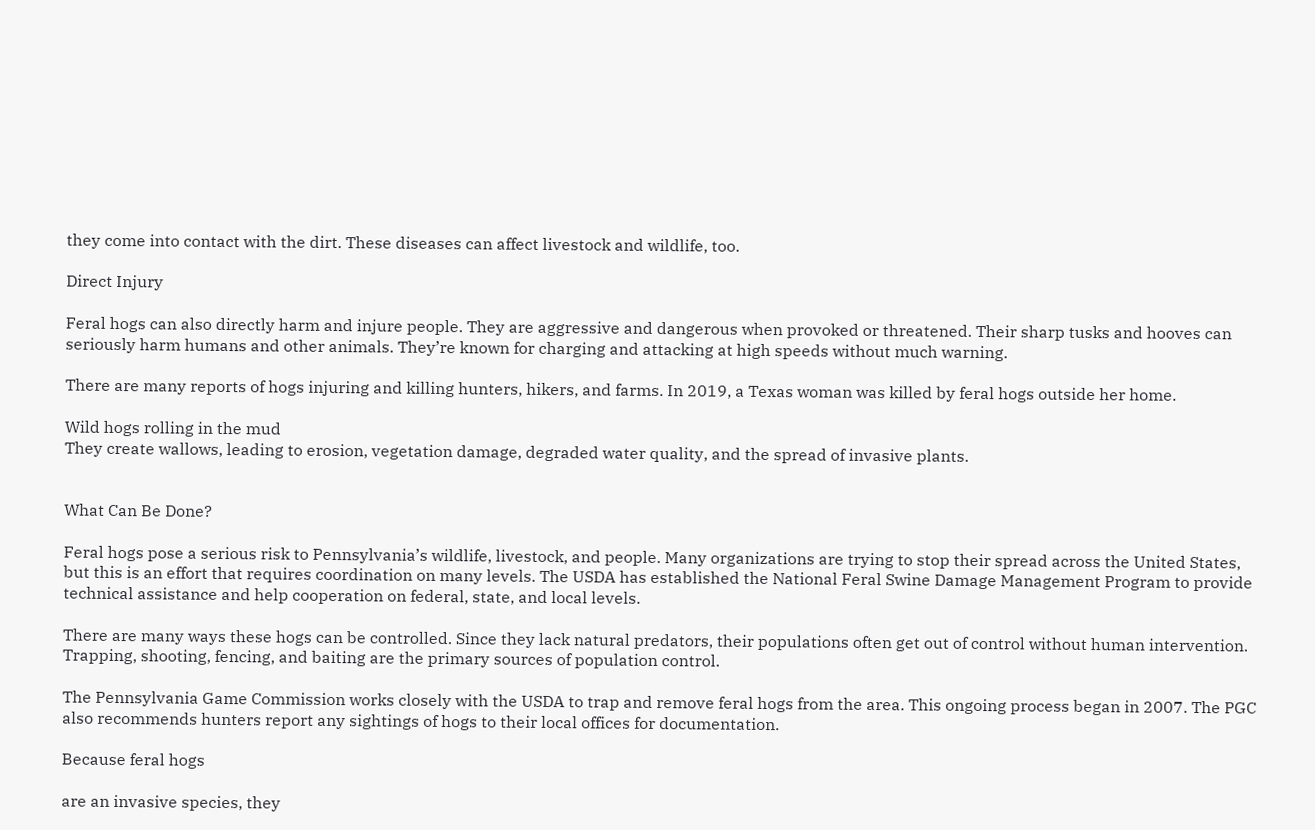they come into contact with the dirt. These diseases can affect livestock and wildlife, too.

Direct Injury

Feral hogs can also directly harm and injure people. They are aggressive and dangerous when provoked or threatened. Their sharp tusks and hooves can seriously harm humans and other animals. They’re known for charging and attacking at high speeds without much warning.

There are many reports of hogs injuring and killing hunters, hikers, and farms. In 2019, a Texas woman was killed by feral hogs outside her home.

Wild hogs rolling in the mud
They create wallows, leading to erosion, vegetation damage, degraded water quality, and the spread of invasive plants.


What Can Be Done?

Feral hogs pose a serious risk to Pennsylvania’s wildlife, livestock, and people. Many organizations are trying to stop their spread across the United States, but this is an effort that requires coordination on many levels. The USDA has established the National Feral Swine Damage Management Program to provide technical assistance and help cooperation on federal, state, and local levels.

There are many ways these hogs can be controlled. Since they lack natural predators, their populations often get out of control without human intervention. Trapping, shooting, fencing, and baiting are the primary sources of population control.

The Pennsylvania Game Commission works closely with the USDA to trap and remove feral hogs from the area. This ongoing process began in 2007. The PGC also recommends hunters report any sightings of hogs to their local offices for documentation.

Because feral hogs

are an invasive species, they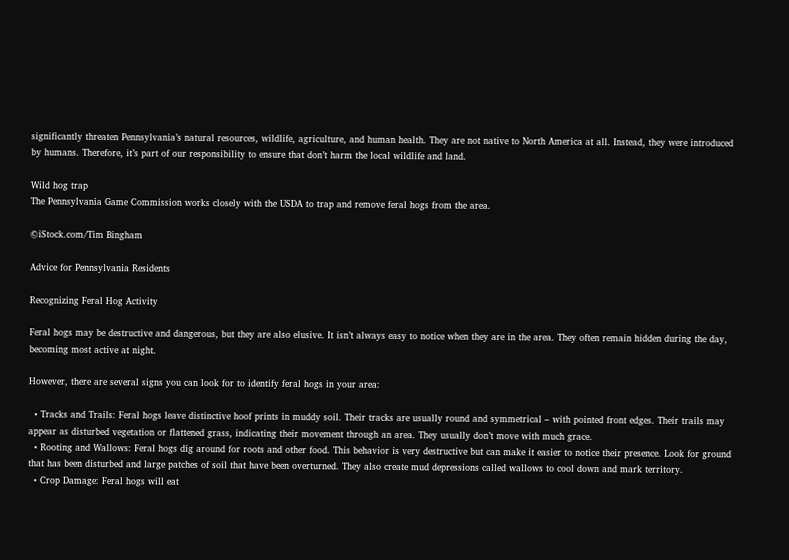significantly threaten Pennsylvania’s natural resources, wildlife, agriculture, and human health. They are not native to North America at all. Instead, they were introduced by humans. Therefore, it’s part of our responsibility to ensure that don’t harm the local wildlife and land.

Wild hog trap
The Pennsylvania Game Commission works closely with the USDA to trap and remove feral hogs from the area.

©iStock.com/Tim Bingham

Advice for Pennsylvania Residents

Recognizing Feral Hog Activity

Feral hogs may be destructive and dangerous, but they are also elusive. It isn’t always easy to notice when they are in the area. They often remain hidden during the day, becoming most active at night.

However, there are several signs you can look for to identify feral hogs in your area:

  • Tracks and Trails: Feral hogs leave distinctive hoof prints in muddy soil. Their tracks are usually round and symmetrical – with pointed front edges. Their trails may appear as disturbed vegetation or flattened grass, indicating their movement through an area. They usually don’t move with much grace.
  • Rooting and Wallows: Feral hogs dig around for roots and other food. This behavior is very destructive but can make it easier to notice their presence. Look for ground that has been disturbed and large patches of soil that have been overturned. They also create mud depressions called wallows to cool down and mark territory.
  • Crop Damage: Feral hogs will eat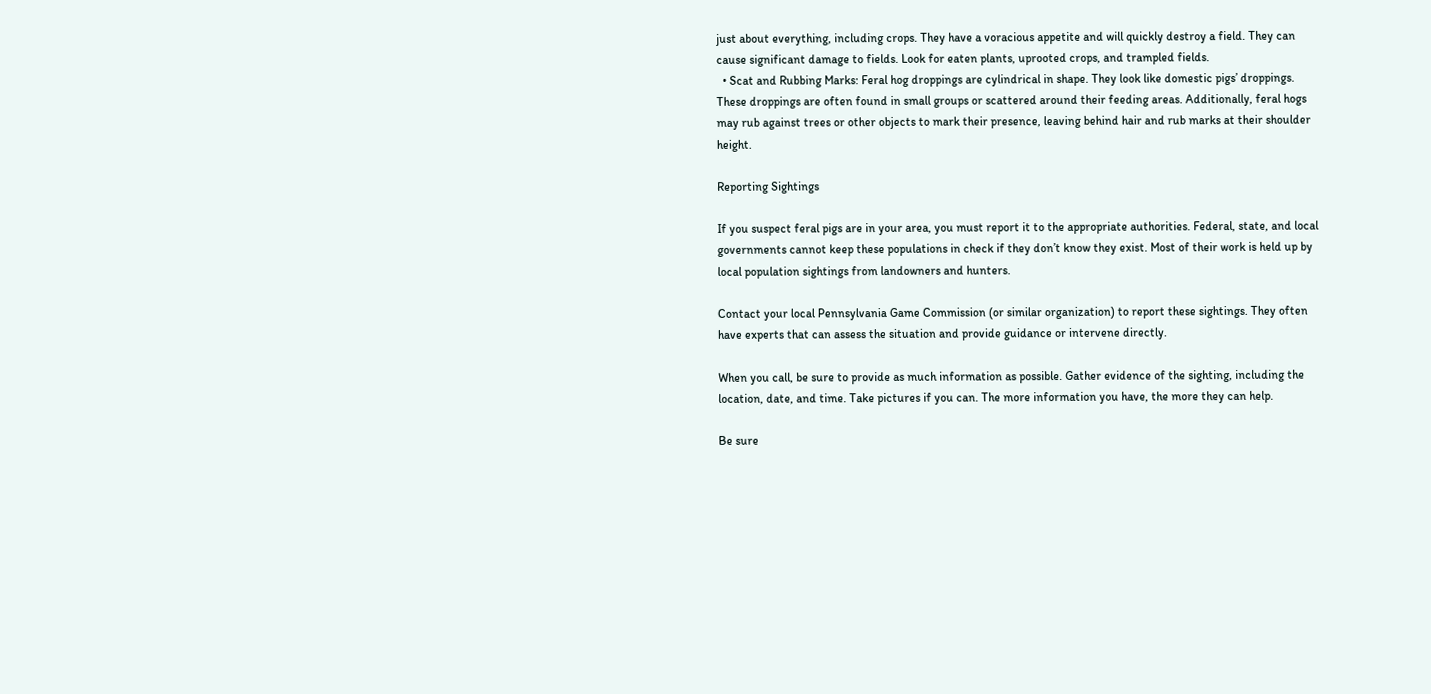just about everything, including crops. They have a voracious appetite and will quickly destroy a field. They can cause significant damage to fields. Look for eaten plants, uprooted crops, and trampled fields.
  • Scat and Rubbing Marks: Feral hog droppings are cylindrical in shape. They look like domestic pigs’ droppings. These droppings are often found in small groups or scattered around their feeding areas. Additionally, feral hogs may rub against trees or other objects to mark their presence, leaving behind hair and rub marks at their shoulder height.

Reporting Sightings

If you suspect feral pigs are in your area, you must report it to the appropriate authorities. Federal, state, and local governments cannot keep these populations in check if they don’t know they exist. Most of their work is held up by local population sightings from landowners and hunters.

Contact your local Pennsylvania Game Commission (or similar organization) to report these sightings. They often have experts that can assess the situation and provide guidance or intervene directly.

When you call, be sure to provide as much information as possible. Gather evidence of the sighting, including the location, date, and time. Take pictures if you can. The more information you have, the more they can help.

Be sure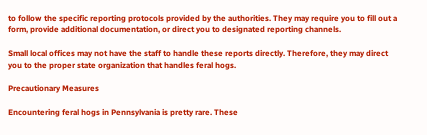to follow the specific reporting protocols provided by the authorities. They may require you to fill out a form, provide additional documentation, or direct you to designated reporting channels.

Small local offices may not have the staff to handle these reports directly. Therefore, they may direct you to the proper state organization that handles feral hogs.

Precautionary Measures

Encountering feral hogs in Pennsylvania is pretty rare. These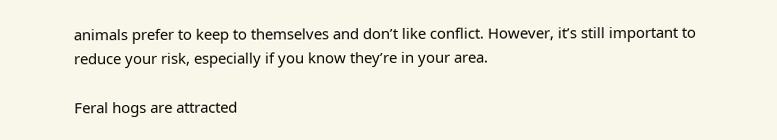animals prefer to keep to themselves and don’t like conflict. However, it’s still important to reduce your risk, especially if you know they’re in your area.

Feral hogs are attracted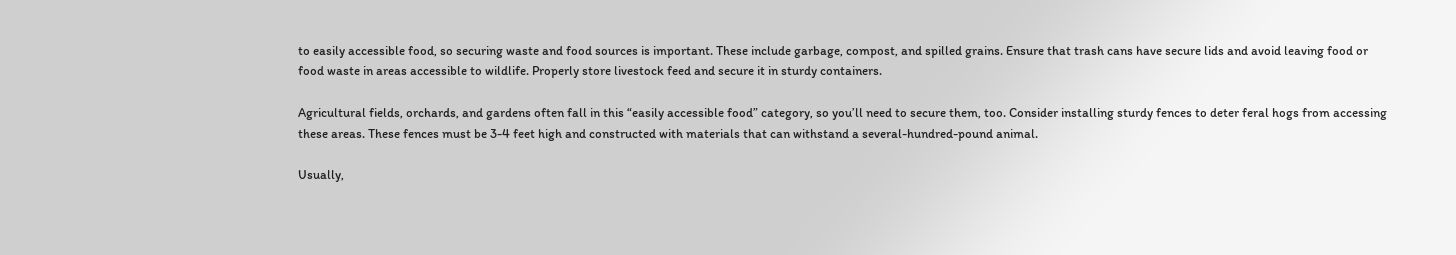to easily accessible food, so securing waste and food sources is important. These include garbage, compost, and spilled grains. Ensure that trash cans have secure lids and avoid leaving food or food waste in areas accessible to wildlife. Properly store livestock feed and secure it in sturdy containers.

Agricultural fields, orchards, and gardens often fall in this “easily accessible food” category, so you’ll need to secure them, too. Consider installing sturdy fences to deter feral hogs from accessing these areas. These fences must be 3-4 feet high and constructed with materials that can withstand a several-hundred-pound animal.

Usually,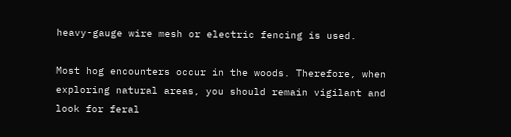heavy-gauge wire mesh or electric fencing is used.

Most hog encounters occur in the woods. Therefore, when exploring natural areas, you should remain vigilant and look for feral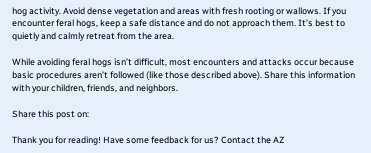hog activity. Avoid dense vegetation and areas with fresh rooting or wallows. If you encounter feral hogs, keep a safe distance and do not approach them. It’s best to quietly and calmly retreat from the area.

While avoiding feral hogs isn’t difficult, most encounters and attacks occur because basic procedures aren’t followed (like those described above). Share this information with your children, friends, and neighbors.

Share this post on:

Thank you for reading! Have some feedback for us? Contact the AZ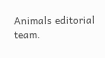Animals editorial team.